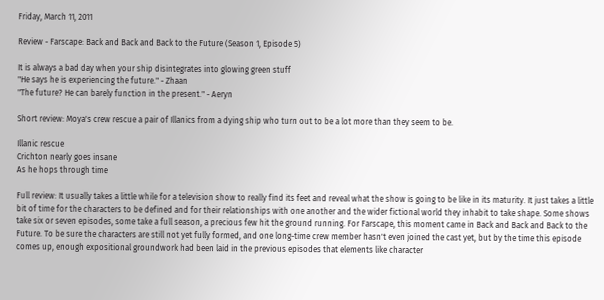Friday, March 11, 2011

Review - Farscape: Back and Back and Back to the Future (Season 1, Episode 5)

It is always a bad day when your ship disintegrates into glowing green stuff
"He says he is experiencing the future." - Zhaan
"The future? He can barely function in the present." - Aeryn

Short review: Moya's crew rescue a pair of Illanics from a dying ship who turn out to be a lot more than they seem to be.

Illanic rescue
Crichton nearly goes insane
As he hops through time

Full review: It usually takes a little while for a television show to really find its feet and reveal what the show is going to be like in its maturity. It just takes a little bit of time for the characters to be defined and for their relationships with one another and the wider fictional world they inhabit to take shape. Some shows take six or seven episodes, some take a full season, a precious few hit the ground running. For Farscape, this moment came in Back and Back and Back to the Future. To be sure the characters are still not yet fully formed, and one long-time crew member hasn't even joined the cast yet, but by the time this episode comes up, enough expositional groundwork had been laid in the previous episodes that elements like character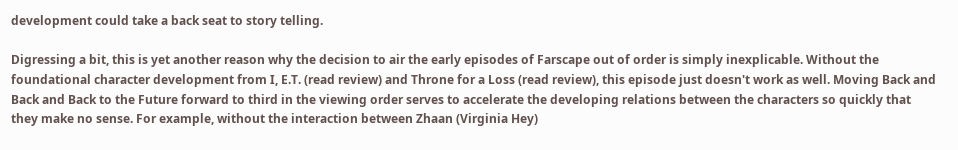development could take a back seat to story telling.

Digressing a bit, this is yet another reason why the decision to air the early episodes of Farscape out of order is simply inexplicable. Without the foundational character development from I, E.T. (read review) and Throne for a Loss (read review), this episode just doesn't work as well. Moving Back and Back and Back to the Future forward to third in the viewing order serves to accelerate the developing relations between the characters so quickly that they make no sense. For example, without the interaction between Zhaan (Virginia Hey)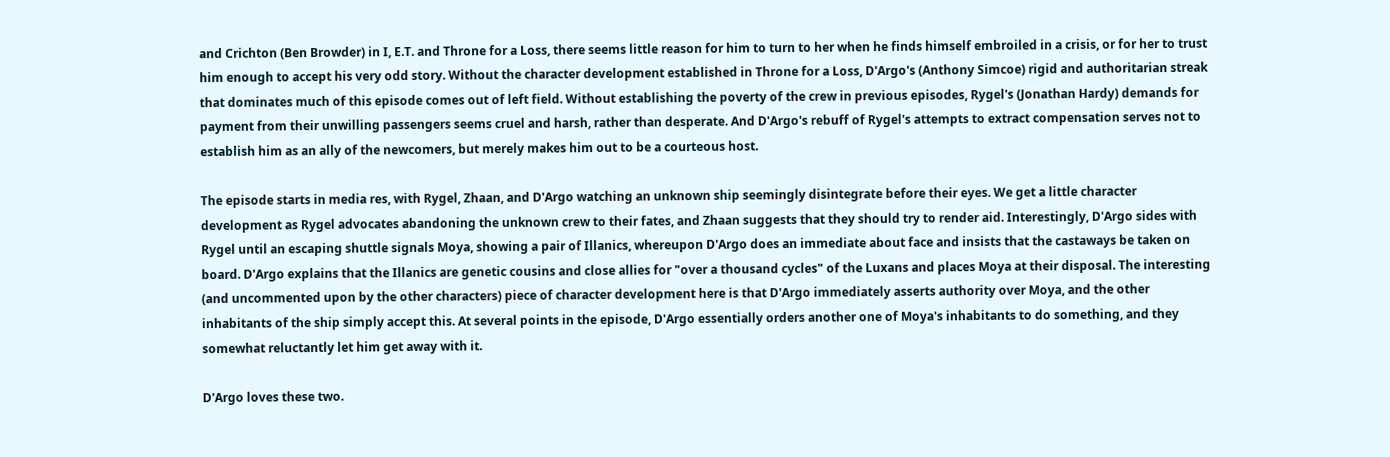and Crichton (Ben Browder) in I, E.T. and Throne for a Loss, there seems little reason for him to turn to her when he finds himself embroiled in a crisis, or for her to trust him enough to accept his very odd story. Without the character development established in Throne for a Loss, D'Argo's (Anthony Simcoe) rigid and authoritarian streak that dominates much of this episode comes out of left field. Without establishing the poverty of the crew in previous episodes, Rygel's (Jonathan Hardy) demands for payment from their unwilling passengers seems cruel and harsh, rather than desperate. And D'Argo's rebuff of Rygel's attempts to extract compensation serves not to establish him as an ally of the newcomers, but merely makes him out to be a courteous host.

The episode starts in media res, with Rygel, Zhaan, and D'Argo watching an unknown ship seemingly disintegrate before their eyes. We get a little character development as Rygel advocates abandoning the unknown crew to their fates, and Zhaan suggests that they should try to render aid. Interestingly, D'Argo sides with Rygel until an escaping shuttle signals Moya, showing a pair of Illanics, whereupon D'Argo does an immediate about face and insists that the castaways be taken on board. D'Argo explains that the Illanics are genetic cousins and close allies for "over a thousand cycles" of the Luxans and places Moya at their disposal. The interesting (and uncommented upon by the other characters) piece of character development here is that D'Argo immediately asserts authority over Moya, and the other inhabitants of the ship simply accept this. At several points in the episode, D'Argo essentially orders another one of Moya's inhabitants to do something, and they somewhat reluctantly let him get away with it.

D'Argo loves these two.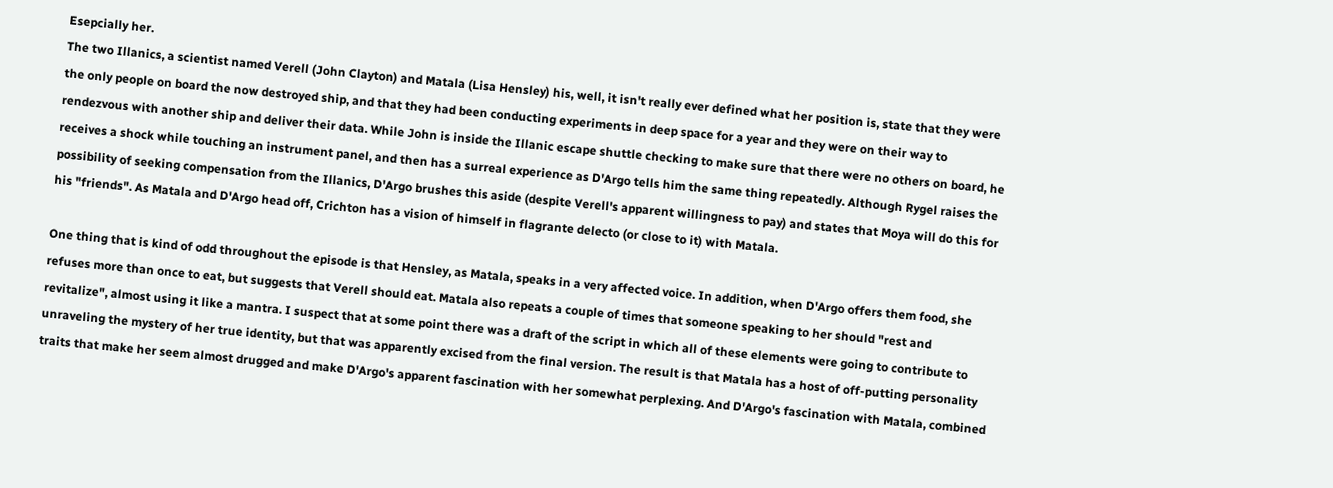Esepcially her.
The two Illanics, a scientist named Verell (John Clayton) and Matala (Lisa Hensley) his, well, it isn't really ever defined what her position is, state that they were the only people on board the now destroyed ship, and that they had been conducting experiments in deep space for a year and they were on their way to rendezvous with another ship and deliver their data. While John is inside the Illanic escape shuttle checking to make sure that there were no others on board, he receives a shock while touching an instrument panel, and then has a surreal experience as D'Argo tells him the same thing repeatedly. Although Rygel raises the possibility of seeking compensation from the Illanics, D'Argo brushes this aside (despite Verell's apparent willingness to pay) and states that Moya will do this for his "friends". As Matala and D'Argo head off, Crichton has a vision of himself in flagrante delecto (or close to it) with Matala.

One thing that is kind of odd throughout the episode is that Hensley, as Matala, speaks in a very affected voice. In addition, when D'Argo offers them food, she refuses more than once to eat, but suggests that Verell should eat. Matala also repeats a couple of times that someone speaking to her should "rest and revitalize", almost using it like a mantra. I suspect that at some point there was a draft of the script in which all of these elements were going to contribute to unraveling the mystery of her true identity, but that was apparently excised from the final version. The result is that Matala has a host of off-putting personality traits that make her seem almost drugged and make D'Argo's apparent fascination with her somewhat perplexing. And D'Argo's fascination with Matala, combined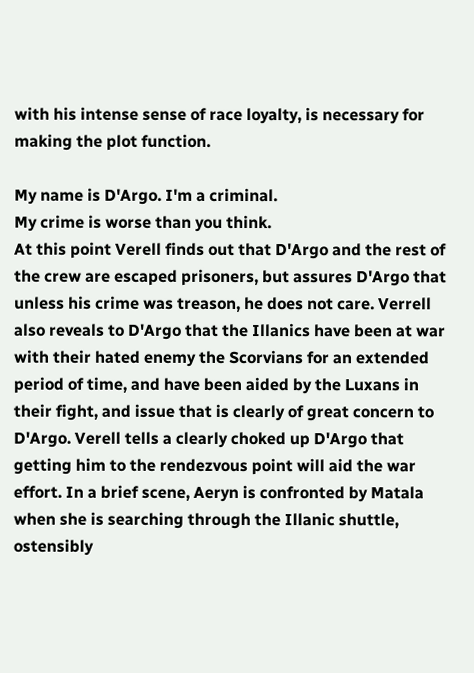with his intense sense of race loyalty, is necessary for making the plot function.

My name is D'Argo. I'm a criminal.
My crime is worse than you think.
At this point Verell finds out that D'Argo and the rest of the crew are escaped prisoners, but assures D'Argo that unless his crime was treason, he does not care. Verrell also reveals to D'Argo that the Illanics have been at war with their hated enemy the Scorvians for an extended period of time, and have been aided by the Luxans in their fight, and issue that is clearly of great concern to D'Argo. Verell tells a clearly choked up D'Argo that getting him to the rendezvous point will aid the war effort. In a brief scene, Aeryn is confronted by Matala when she is searching through the Illanic shuttle, ostensibly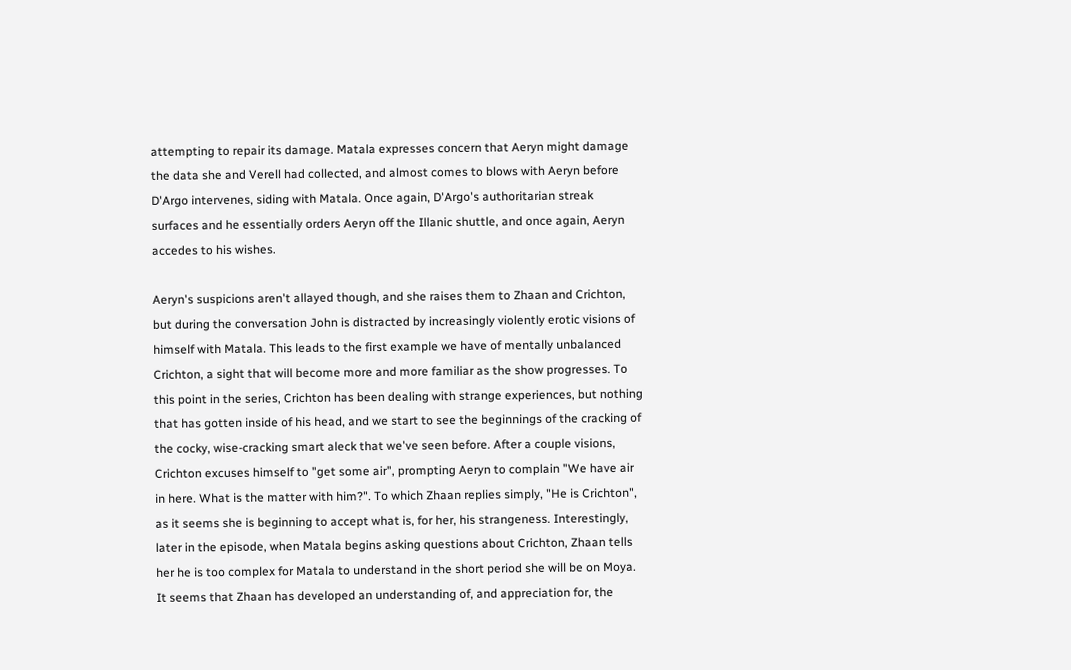attempting to repair its damage. Matala expresses concern that Aeryn might damage the data she and Verell had collected, and almost comes to blows with Aeryn before D'Argo intervenes, siding with Matala. Once again, D'Argo's authoritarian streak surfaces and he essentially orders Aeryn off the Illanic shuttle, and once again, Aeryn accedes to his wishes.

Aeryn's suspicions aren't allayed though, and she raises them to Zhaan and Crichton, but during the conversation John is distracted by increasingly violently erotic visions of himself with Matala. This leads to the first example we have of mentally unbalanced Crichton, a sight that will become more and more familiar as the show progresses. To this point in the series, Crichton has been dealing with strange experiences, but nothing that has gotten inside of his head, and we start to see the beginnings of the cracking of the cocky, wise-cracking smart aleck that we've seen before. After a couple visions, Crichton excuses himself to "get some air", prompting Aeryn to complain "We have air in here. What is the matter with him?". To which Zhaan replies simply, "He is Crichton", as it seems she is beginning to accept what is, for her, his strangeness. Interestingly, later in the episode, when Matala begins asking questions about Crichton, Zhaan tells her he is too complex for Matala to understand in the short period she will be on Moya. It seems that Zhaan has developed an understanding of, and appreciation for, the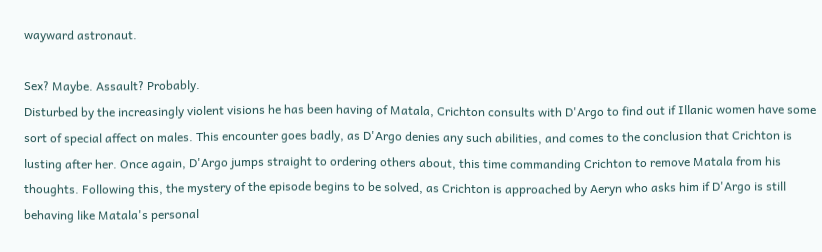wayward astronaut.

Sex? Maybe. Assault? Probably.
Disturbed by the increasingly violent visions he has been having of Matala, Crichton consults with D'Argo to find out if Illanic women have some sort of special affect on males. This encounter goes badly, as D'Argo denies any such abilities, and comes to the conclusion that Crichton is lusting after her. Once again, D'Argo jumps straight to ordering others about, this time commanding Crichton to remove Matala from his thoughts. Following this, the mystery of the episode begins to be solved, as Crichton is approached by Aeryn who asks him if D'Argo is still behaving like Matala's personal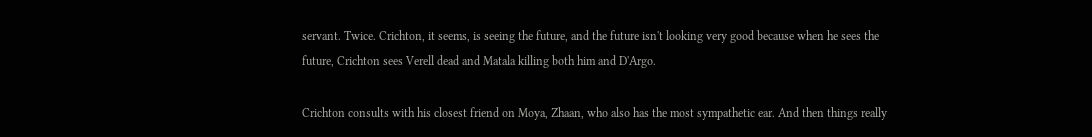servant. Twice. Crichton, it seems, is seeing the future, and the future isn't looking very good because when he sees the future, Crichton sees Verell dead and Matala killing both him and D'Argo.

Crichton consults with his closest friend on Moya, Zhaan, who also has the most sympathetic ear. And then things really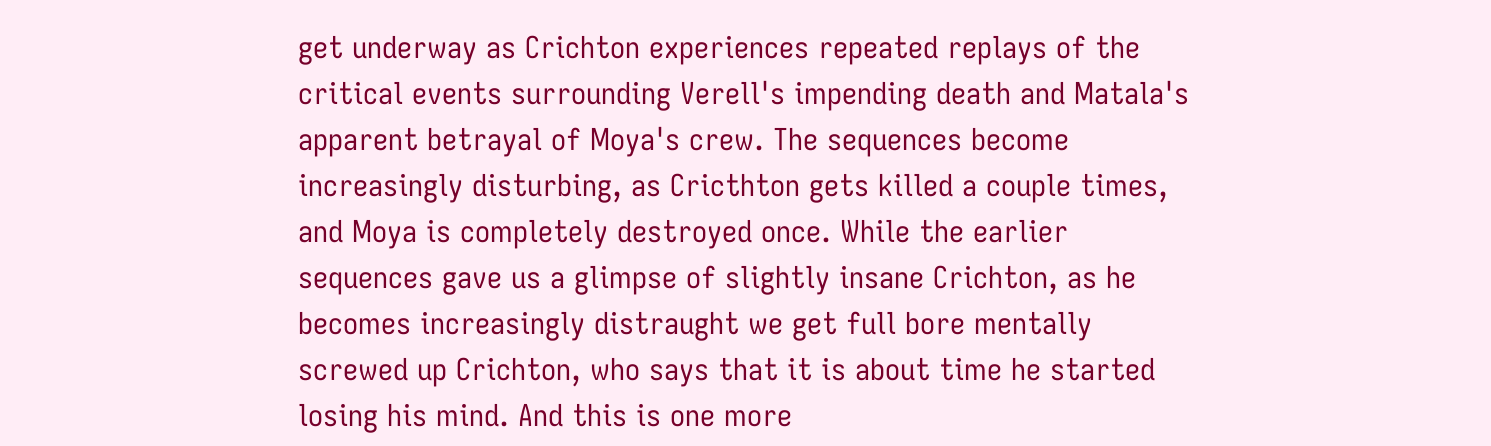get underway as Crichton experiences repeated replays of the critical events surrounding Verell's impending death and Matala's apparent betrayal of Moya's crew. The sequences become increasingly disturbing, as Cricthton gets killed a couple times, and Moya is completely destroyed once. While the earlier sequences gave us a glimpse of slightly insane Crichton, as he becomes increasingly distraught we get full bore mentally screwed up Crichton, who says that it is about time he started losing his mind. And this is one more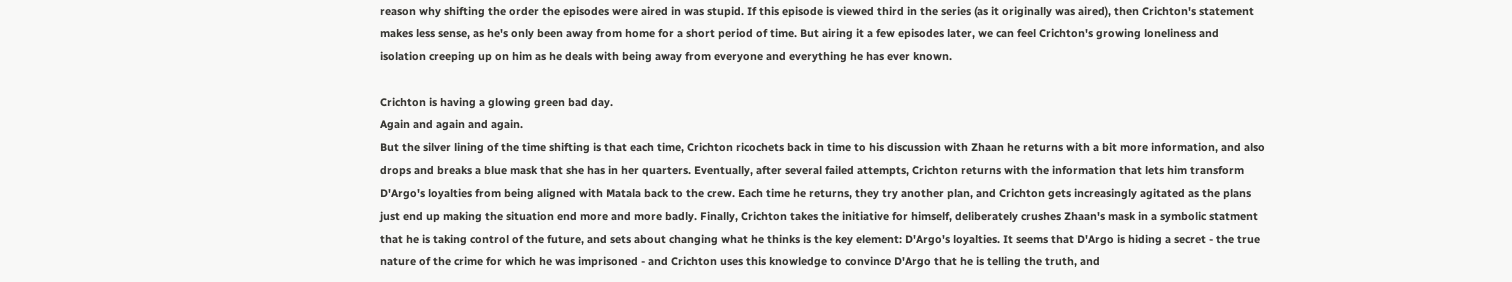reason why shifting the order the episodes were aired in was stupid. If this episode is viewed third in the series (as it originally was aired), then Crichton's statement makes less sense, as he's only been away from home for a short period of time. But airing it a few episodes later, we can feel Crichton's growing loneliness and isolation creeping up on him as he deals with being away from everyone and everything he has ever known.

Crichton is having a glowing green bad day.
Again and again and again.
But the silver lining of the time shifting is that each time, Crichton ricochets back in time to his discussion with Zhaan he returns with a bit more information, and also drops and breaks a blue mask that she has in her quarters. Eventually, after several failed attempts, Crichton returns with the information that lets him transform D'Argo's loyalties from being aligned with Matala back to the crew. Each time he returns, they try another plan, and Crichton gets increasingly agitated as the plans just end up making the situation end more and more badly. Finally, Crichton takes the initiative for himself, deliberately crushes Zhaan's mask in a symbolic statment that he is taking control of the future, and sets about changing what he thinks is the key element: D'Argo's loyalties. It seems that D'Argo is hiding a secret - the true nature of the crime for which he was imprisoned - and Crichton uses this knowledge to convince D'Argo that he is telling the truth, and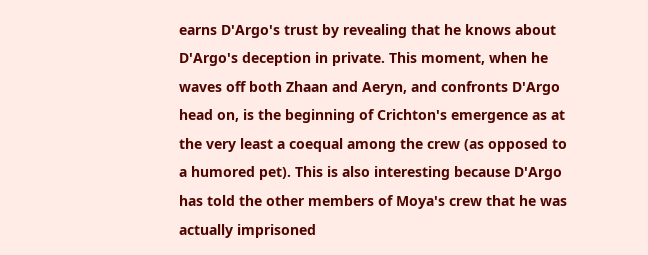earns D'Argo's trust by revealing that he knows about D'Argo's deception in private. This moment, when he waves off both Zhaan and Aeryn, and confronts D'Argo head on, is the beginning of Crichton's emergence as at the very least a coequal among the crew (as opposed to a humored pet). This is also interesting because D'Argo has told the other members of Moya's crew that he was actually imprisoned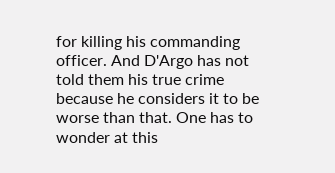for killing his commanding officer. And D'Argo has not told them his true crime because he considers it to be worse than that. One has to wonder at this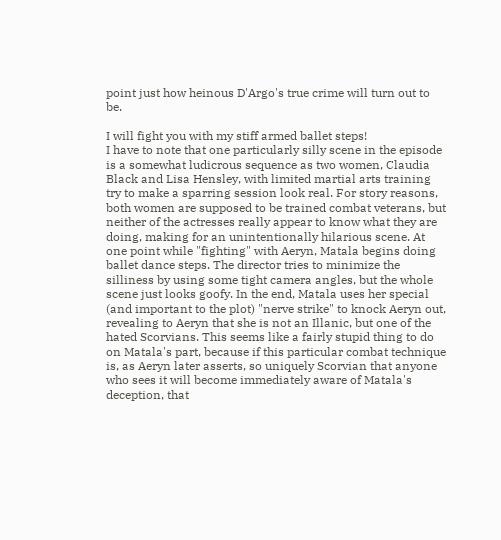point just how heinous D'Argo's true crime will turn out to be.

I will fight you with my stiff armed ballet steps!
I have to note that one particularly silly scene in the episode is a somewhat ludicrous sequence as two women, Claudia Black and Lisa Hensley, with limited martial arts training try to make a sparring session look real. For story reasons, both women are supposed to be trained combat veterans, but neither of the actresses really appear to know what they are doing, making for an unintentionally hilarious scene. At one point while "fighting" with Aeryn, Matala begins doing ballet dance steps. The director tries to minimize the silliness by using some tight camera angles, but the whole scene just looks goofy. In the end, Matala uses her special (and important to the plot) "nerve strike" to knock Aeryn out, revealing to Aeryn that she is not an Illanic, but one of the hated Scorvians. This seems like a fairly stupid thing to do on Matala's part, because if this particular combat technique is, as Aeryn later asserts, so uniquely Scorvian that anyone who sees it will become immediately aware of Matala's deception, that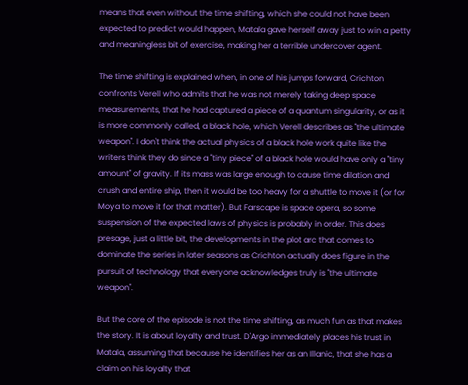means that even without the time shifting, which she could not have been expected to predict would happen, Matala gave herself away just to win a petty and meaningless bit of exercise, making her a terrible undercover agent.

The time shifting is explained when, in one of his jumps forward, Crichton confronts Verell who admits that he was not merely taking deep space measurements, that he had captured a piece of a quantum singularity, or as it is more commonly called, a black hole, which Verell describes as "the ultimate weapon". I don't think the actual physics of a black hole work quite like the writers think they do since a "tiny piece" of a black hole would have only a "tiny amount" of gravity. If its mass was large enough to cause time dilation and crush and entire ship, then it would be too heavy for a shuttle to move it (or for Moya to move it for that matter). But Farscape is space opera, so some suspension of the expected laws of physics is probably in order. This does presage, just a little bit, the developments in the plot arc that comes to dominate the series in later seasons as Crichton actually does figure in the pursuit of technology that everyone acknowledges truly is "the ultimate weapon".

But the core of the episode is not the time shifting, as much fun as that makes the story. It is about loyalty and trust. D'Argo immediately places his trust in Matala, assuming that because he identifies her as an Illanic, that she has a claim on his loyalty that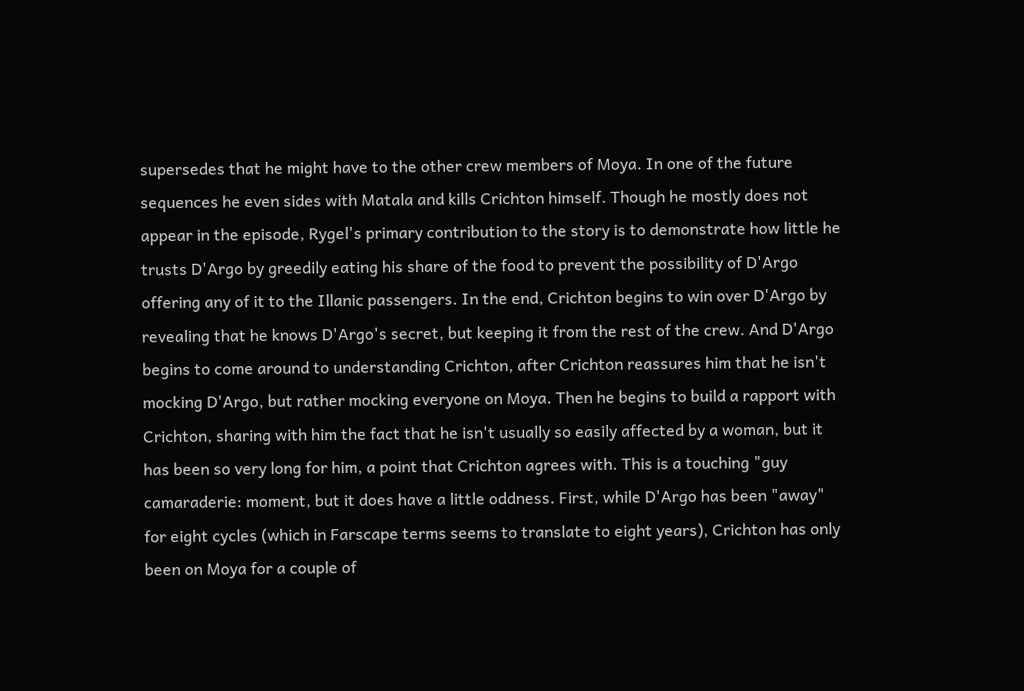supersedes that he might have to the other crew members of Moya. In one of the future sequences he even sides with Matala and kills Crichton himself. Though he mostly does not appear in the episode, Rygel's primary contribution to the story is to demonstrate how little he trusts D'Argo by greedily eating his share of the food to prevent the possibility of D'Argo offering any of it to the Illanic passengers. In the end, Crichton begins to win over D'Argo by revealing that he knows D'Argo's secret, but keeping it from the rest of the crew. And D'Argo begins to come around to understanding Crichton, after Crichton reassures him that he isn't mocking D'Argo, but rather mocking everyone on Moya. Then he begins to build a rapport with Crichton, sharing with him the fact that he isn't usually so easily affected by a woman, but it has been so very long for him, a point that Crichton agrees with. This is a touching "guy camaraderie: moment, but it does have a little oddness. First, while D'Argo has been "away" for eight cycles (which in Farscape terms seems to translate to eight years), Crichton has only been on Moya for a couple of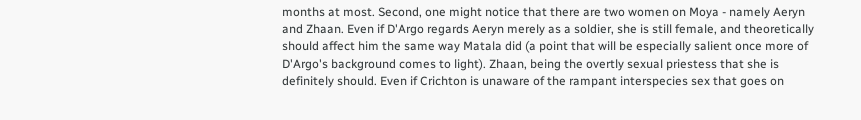months at most. Second, one might notice that there are two women on Moya - namely Aeryn and Zhaan. Even if D'Argo regards Aeryn merely as a soldier, she is still female, and theoretically should affect him the same way Matala did (a point that will be especially salient once more of D'Argo's background comes to light). Zhaan, being the overtly sexual priestess that she is definitely should. Even if Crichton is unaware of the rampant interspecies sex that goes on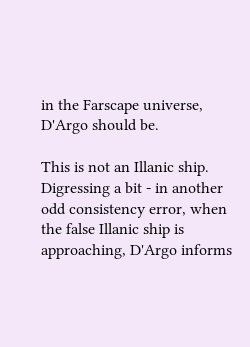in the Farscape universe, D'Argo should be.

This is not an Illanic ship.
Digressing a bit - in another odd consistency error, when the false Illanic ship is approaching, D'Argo informs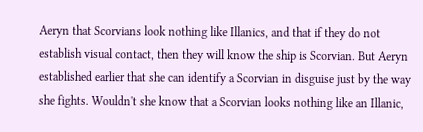Aeryn that Scorvians look nothing like Illanics, and that if they do not establish visual contact, then they will know the ship is Scorvian. But Aeryn established earlier that she can identify a Scorvian in disguise just by the way she fights. Wouldn't she know that a Scorvian looks nothing like an Illanic,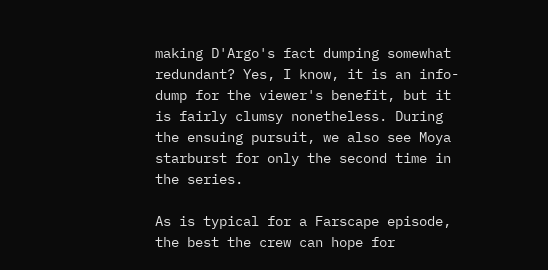making D'Argo's fact dumping somewhat redundant? Yes, I know, it is an info-dump for the viewer's benefit, but it is fairly clumsy nonetheless. During the ensuing pursuit, we also see Moya starburst for only the second time in the series.

As is typical for a Farscape episode, the best the crew can hope for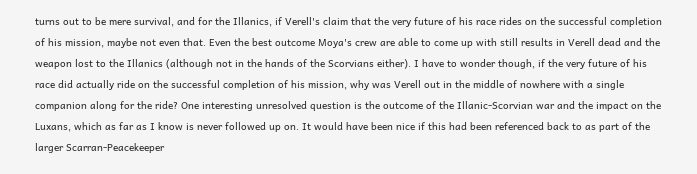turns out to be mere survival, and for the Illanics, if Verell's claim that the very future of his race rides on the successful completion of his mission, maybe not even that. Even the best outcome Moya's crew are able to come up with still results in Verell dead and the weapon lost to the Illanics (although not in the hands of the Scorvians either). I have to wonder though, if the very future of his race did actually ride on the successful completion of his mission, why was Verell out in the middle of nowhere with a single companion along for the ride? One interesting unresolved question is the outcome of the Illanic-Scorvian war and the impact on the Luxans, which as far as I know is never followed up on. It would have been nice if this had been referenced back to as part of the larger Scarran-Peacekeeper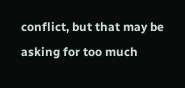conflict, but that may be asking for too much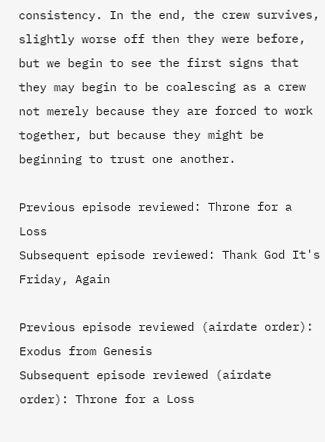consistency. In the end, the crew survives, slightly worse off then they were before, but we begin to see the first signs that they may begin to be coalescing as a crew not merely because they are forced to work together, but because they might be beginning to trust one another.

Previous episode reviewed: Throne for a Loss
Subsequent episode reviewed: Thank God It's Friday, Again

Previous episode reviewed (airdate order): Exodus from Genesis
Subsequent episode reviewed (airdate order): Throne for a Loss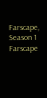Farscape, Season 1     Farscape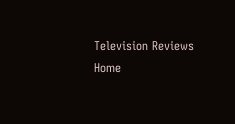Television Reviews     Home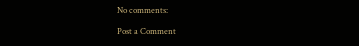No comments:

Post a Comment